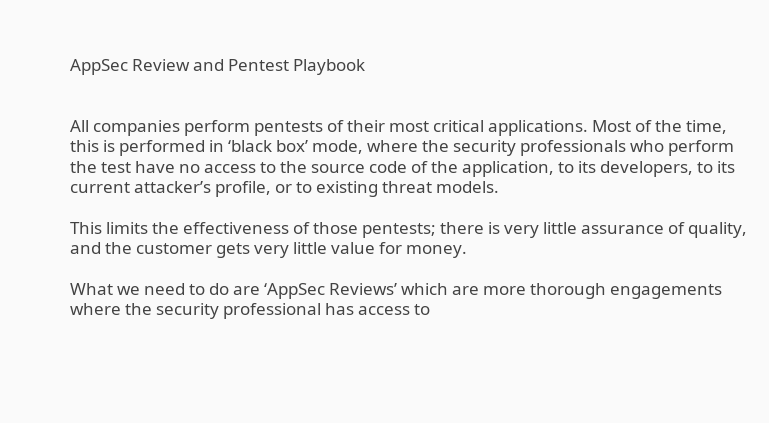AppSec Review and Pentest Playbook


All companies perform pentests of their most critical applications. Most of the time, this is performed in ‘black box’ mode, where the security professionals who perform the test have no access to the source code of the application, to its developers, to its current attacker’s profile, or to existing threat models.

This limits the effectiveness of those pentests; there is very little assurance of quality, and the customer gets very little value for money.

What we need to do are ‘AppSec Reviews’ which are more thorough engagements where the security professional has access to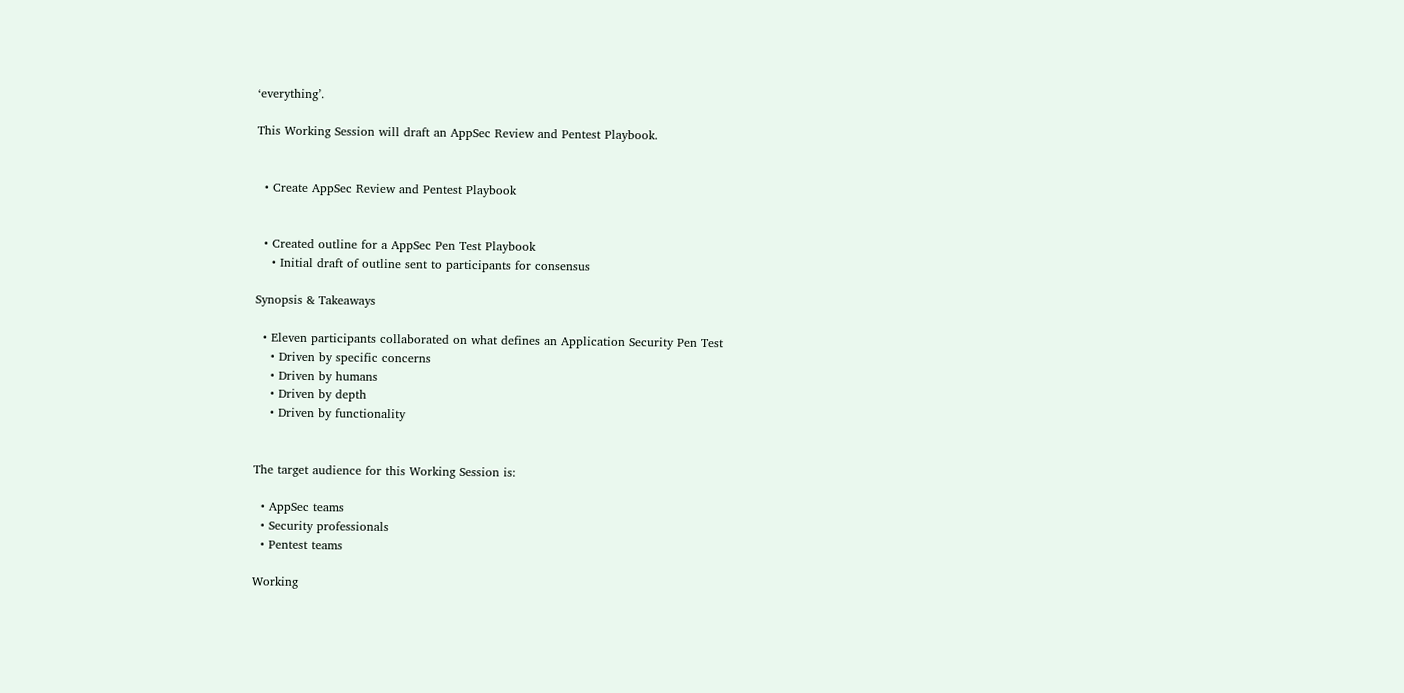‘everything’.

This Working Session will draft an AppSec Review and Pentest Playbook.


  • Create AppSec Review and Pentest Playbook


  • Created outline for a AppSec Pen Test Playbook
    • Initial draft of outline sent to participants for consensus

Synopsis & Takeaways

  • Eleven participants collaborated on what defines an Application Security Pen Test
    • Driven by specific concerns
    • Driven by humans
    • Driven by depth
    • Driven by functionality


The target audience for this Working Session is:

  • AppSec teams
  • Security professionals
  • Pentest teams

Working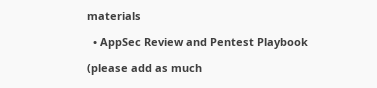materials

  • AppSec Review and Pentest Playbook

(please add as much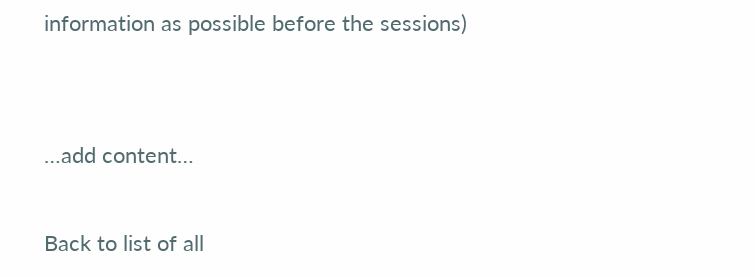information as possible before the sessions)


…add content…

Back to list of all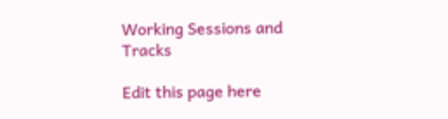Working Sessions and Tracks

Edit this page here